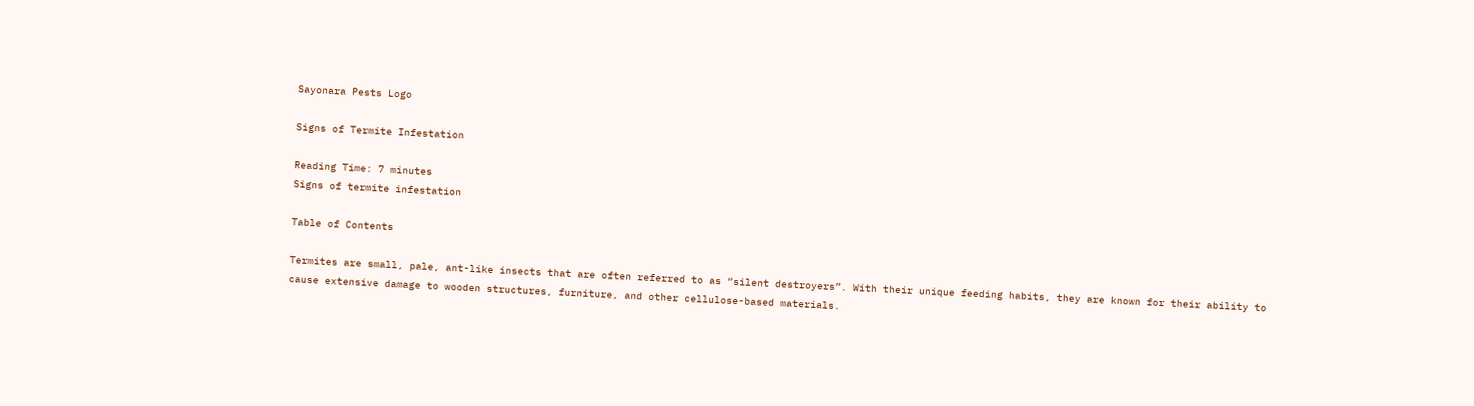Sayonara Pests Logo

Signs of Termite Infestation

Reading Time: 7 minutes
Signs of termite infestation

Table of Contents

Termites are small, pale, ant-like insects that are often referred to as “silent destroyers”. With their unique feeding habits, they are known for their ability to cause extensive damage to wooden structures, furniture, and other cellulose-based materials.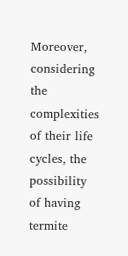Moreover, considering the complexities of their life cycles, the possibility of having termite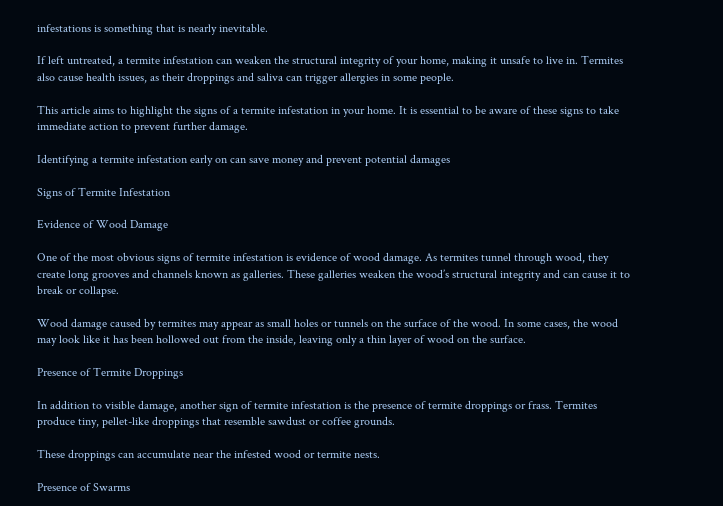infestations is something that is nearly inevitable.

If left untreated, a termite infestation can weaken the structural integrity of your home, making it unsafe to live in. Termites also cause health issues, as their droppings and saliva can trigger allergies in some people.

This article aims to highlight the signs of a termite infestation in your home. It is essential to be aware of these signs to take immediate action to prevent further damage.

Identifying a termite infestation early on can save money and prevent potential damages

Signs of Termite Infestation

Evidence of Wood Damage

One of the most obvious signs of termite infestation is evidence of wood damage. As termites tunnel through wood, they create long grooves and channels known as galleries. These galleries weaken the wood’s structural integrity and can cause it to break or collapse.

Wood damage caused by termites may appear as small holes or tunnels on the surface of the wood. In some cases, the wood may look like it has been hollowed out from the inside, leaving only a thin layer of wood on the surface.

Presence of Termite Droppings

In addition to visible damage, another sign of termite infestation is the presence of termite droppings or frass. Termites produce tiny, pellet-like droppings that resemble sawdust or coffee grounds.

These droppings can accumulate near the infested wood or termite nests.

Presence of Swarms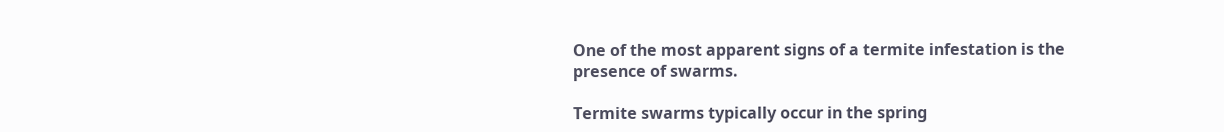One of the most apparent signs of a termite infestation is the presence of swarms.

Termite swarms typically occur in the spring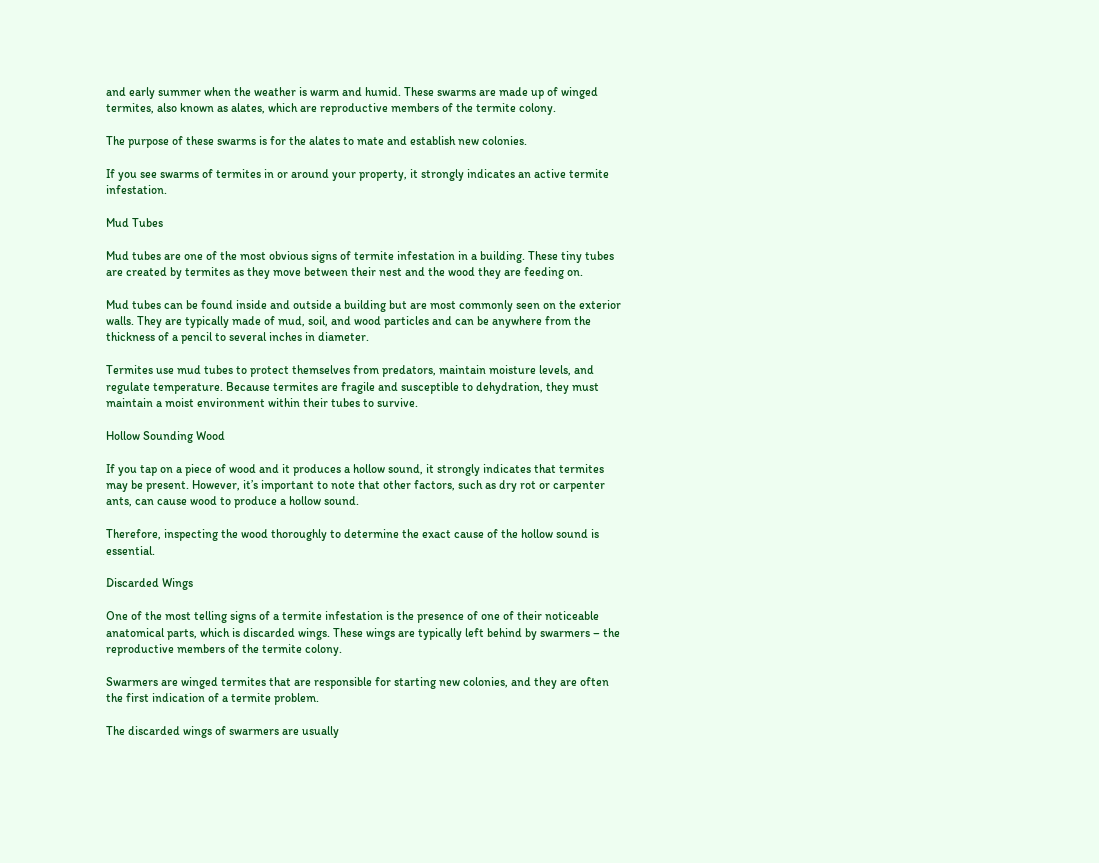and early summer when the weather is warm and humid. These swarms are made up of winged termites, also known as alates, which are reproductive members of the termite colony.

The purpose of these swarms is for the alates to mate and establish new colonies.

If you see swarms of termites in or around your property, it strongly indicates an active termite infestation.

Mud Tubes

Mud tubes are one of the most obvious signs of termite infestation in a building. These tiny tubes are created by termites as they move between their nest and the wood they are feeding on.

Mud tubes can be found inside and outside a building but are most commonly seen on the exterior walls. They are typically made of mud, soil, and wood particles and can be anywhere from the thickness of a pencil to several inches in diameter.

Termites use mud tubes to protect themselves from predators, maintain moisture levels, and regulate temperature. Because termites are fragile and susceptible to dehydration, they must maintain a moist environment within their tubes to survive.

Hollow Sounding Wood

If you tap on a piece of wood and it produces a hollow sound, it strongly indicates that termites may be present. However, it’s important to note that other factors, such as dry rot or carpenter ants, can cause wood to produce a hollow sound.

Therefore, inspecting the wood thoroughly to determine the exact cause of the hollow sound is essential.

Discarded Wings

One of the most telling signs of a termite infestation is the presence of one of their noticeable anatomical parts, which is discarded wings. These wings are typically left behind by swarmers – the reproductive members of the termite colony.

Swarmers are winged termites that are responsible for starting new colonies, and they are often the first indication of a termite problem.

The discarded wings of swarmers are usually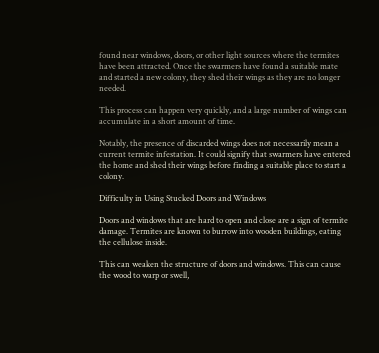found near windows, doors, or other light sources where the termites have been attracted. Once the swarmers have found a suitable mate and started a new colony, they shed their wings as they are no longer needed.

This process can happen very quickly, and a large number of wings can accumulate in a short amount of time.

Notably, the presence of discarded wings does not necessarily mean a current termite infestation. It could signify that swarmers have entered the home and shed their wings before finding a suitable place to start a colony.

Difficulty in Using Stucked Doors and Windows

Doors and windows that are hard to open and close are a sign of termite damage. Termites are known to burrow into wooden buildings, eating the cellulose inside.

This can weaken the structure of doors and windows. This can cause the wood to warp or swell,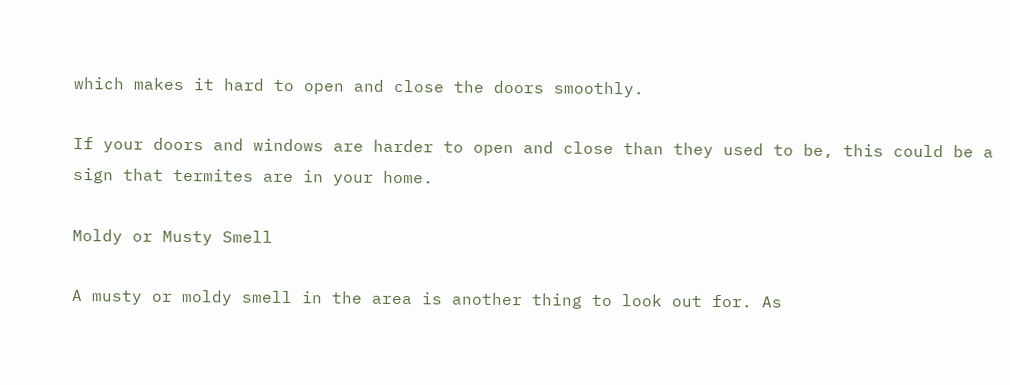which makes it hard to open and close the doors smoothly.

If your doors and windows are harder to open and close than they used to be, this could be a sign that termites are in your home.

Moldy or Musty Smell

A musty or moldy smell in the area is another thing to look out for. As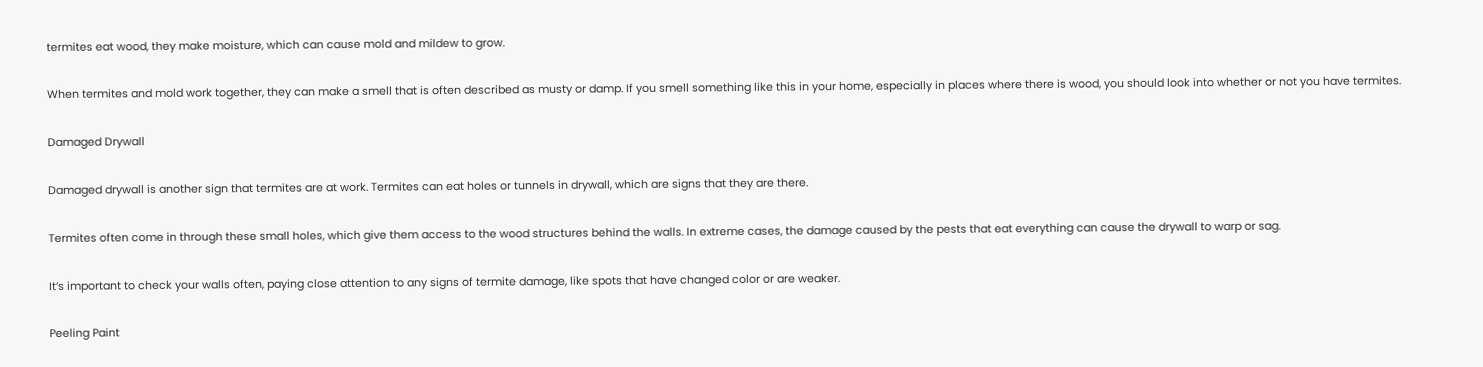termites eat wood, they make moisture, which can cause mold and mildew to grow.

When termites and mold work together, they can make a smell that is often described as musty or damp. If you smell something like this in your home, especially in places where there is wood, you should look into whether or not you have termites.

Damaged Drywall

Damaged drywall is another sign that termites are at work. Termites can eat holes or tunnels in drywall, which are signs that they are there.

Termites often come in through these small holes, which give them access to the wood structures behind the walls. In extreme cases, the damage caused by the pests that eat everything can cause the drywall to warp or sag.

It’s important to check your walls often, paying close attention to any signs of termite damage, like spots that have changed color or are weaker.

Peeling Paint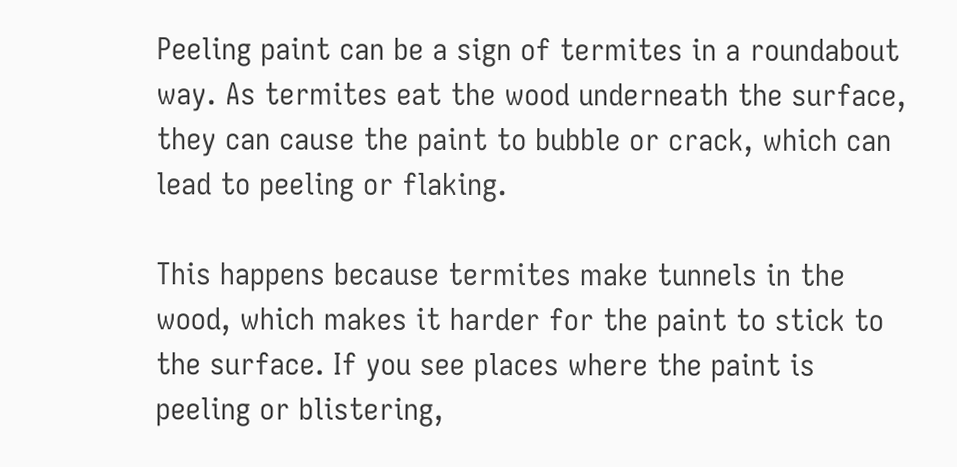Peeling paint can be a sign of termites in a roundabout way. As termites eat the wood underneath the surface, they can cause the paint to bubble or crack, which can lead to peeling or flaking.

This happens because termites make tunnels in the wood, which makes it harder for the paint to stick to the surface. If you see places where the paint is peeling or blistering,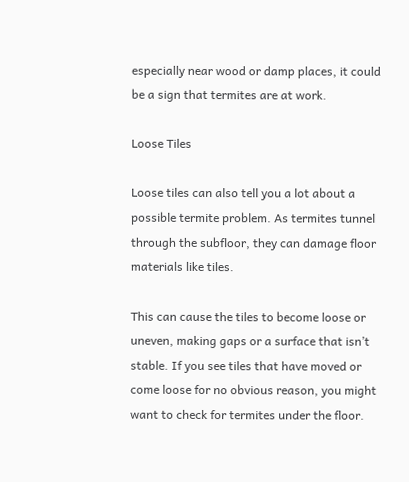especially near wood or damp places, it could be a sign that termites are at work.

Loose Tiles

Loose tiles can also tell you a lot about a possible termite problem. As termites tunnel through the subfloor, they can damage floor materials like tiles.

This can cause the tiles to become loose or uneven, making gaps or a surface that isn’t stable. If you see tiles that have moved or come loose for no obvious reason, you might want to check for termites under the floor.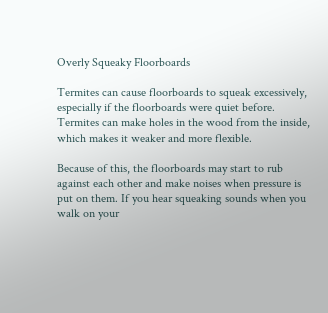Overly Squeaky Floorboards

Termites can cause floorboards to squeak excessively, especially if the floorboards were quiet before. Termites can make holes in the wood from the inside, which makes it weaker and more flexible.

Because of this, the floorboards may start to rub against each other and make noises when pressure is put on them. If you hear squeaking sounds when you walk on your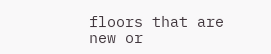floors that are new or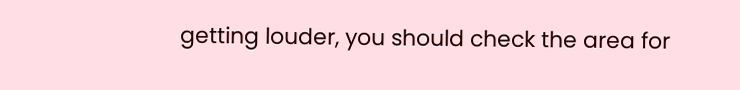getting louder, you should check the area for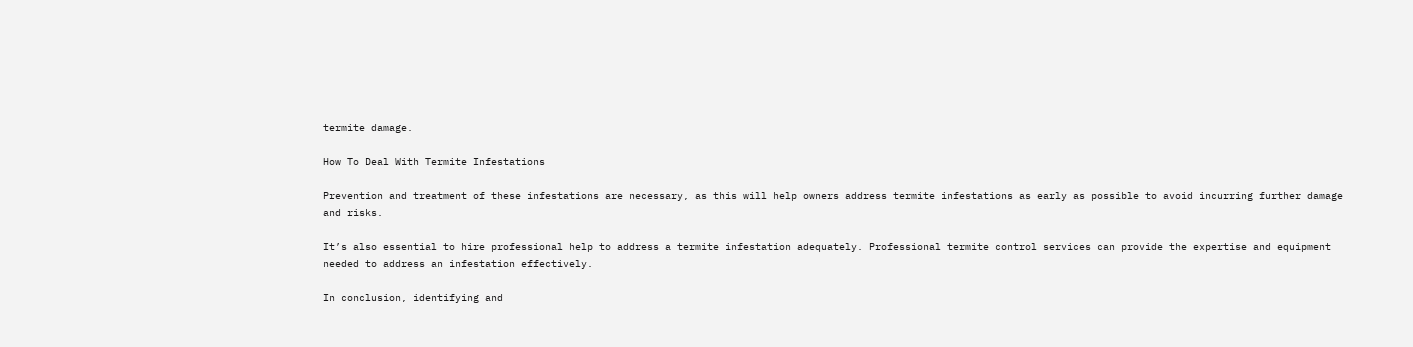termite damage.

How To Deal With Termite Infestations

Prevention and treatment of these infestations are necessary, as this will help owners address termite infestations as early as possible to avoid incurring further damage and risks.

It’s also essential to hire professional help to address a termite infestation adequately. Professional termite control services can provide the expertise and equipment needed to address an infestation effectively.

In conclusion, identifying and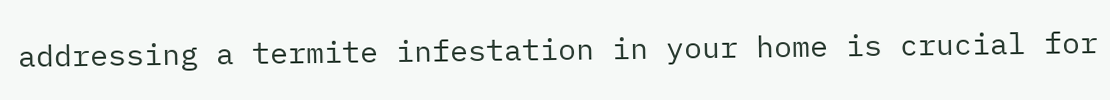addressing a termite infestation in your home is crucial for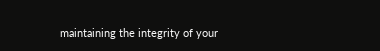maintaining the integrity of your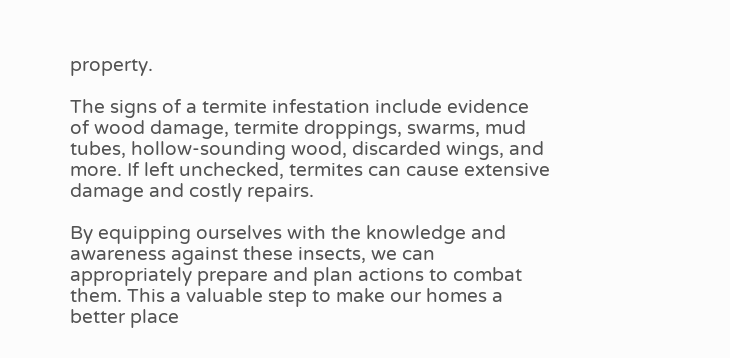property.

The signs of a termite infestation include evidence of wood damage, termite droppings, swarms, mud tubes, hollow-sounding wood, discarded wings, and more. If left unchecked, termites can cause extensive damage and costly repairs.

By equipping ourselves with the knowledge and awareness against these insects, we can appropriately prepare and plan actions to combat them. This a valuable step to make our homes a better place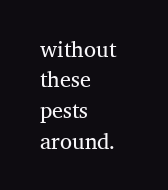without these pests around.